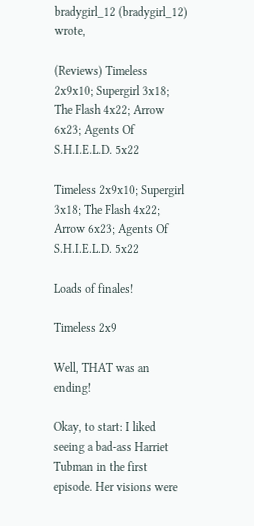bradygirl_12 (bradygirl_12) wrote,

(Reviews) Timeless 2x9x10; Supergirl 3x18; The Flash 4x22; Arrow 6x23; Agents Of S.H.I.E.L.D. 5x22

Timeless 2x9x10; Supergirl 3x18; The Flash 4x22; Arrow 6x23; Agents Of S.H.I.E.L.D. 5x22

Loads of finales!

Timeless 2x9

Well, THAT was an ending!

Okay, to start: I liked seeing a bad-ass Harriet Tubman in the first episode. Her visions were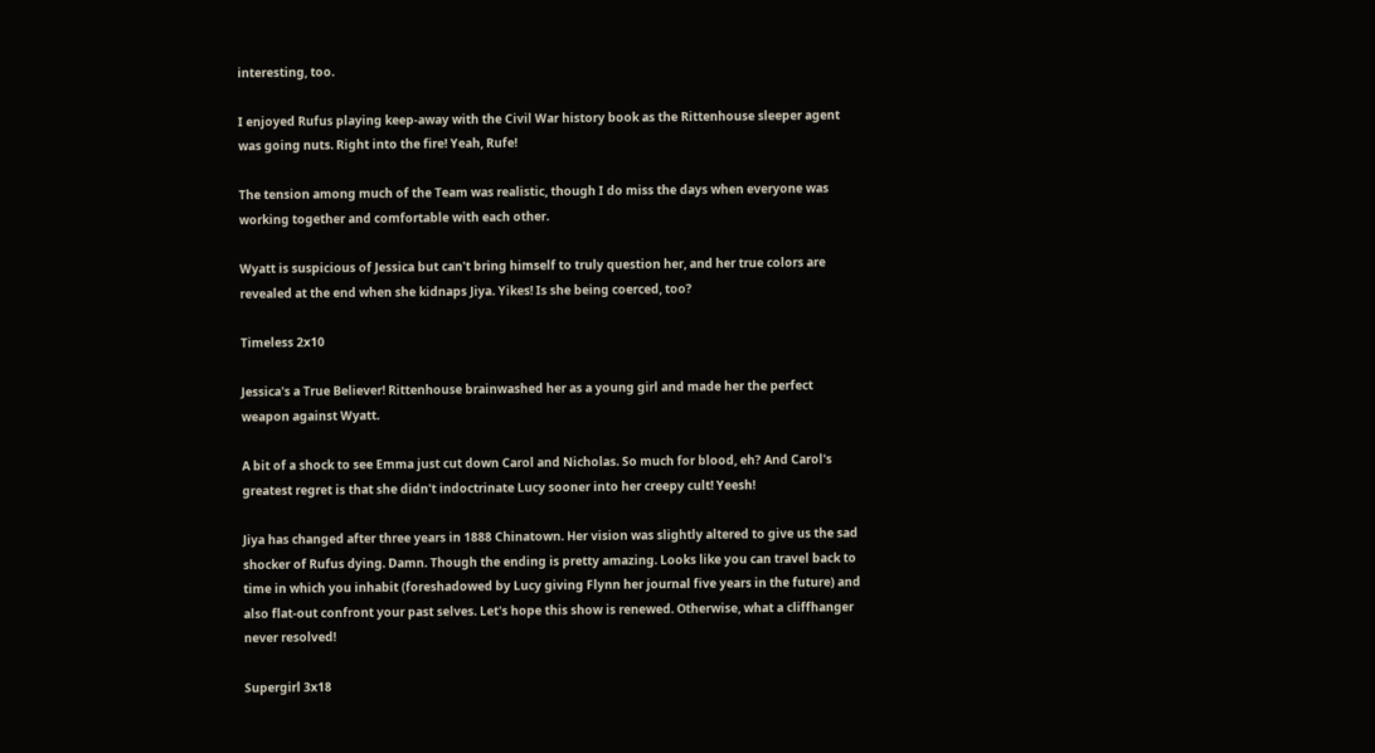interesting, too.

I enjoyed Rufus playing keep-away with the Civil War history book as the Rittenhouse sleeper agent was going nuts. Right into the fire! Yeah, Rufe!

The tension among much of the Team was realistic, though I do miss the days when everyone was working together and comfortable with each other.

Wyatt is suspicious of Jessica but can't bring himself to truly question her, and her true colors are revealed at the end when she kidnaps Jiya. Yikes! Is she being coerced, too?

Timeless 2x10

Jessica's a True Believer! Rittenhouse brainwashed her as a young girl and made her the perfect weapon against Wyatt.

A bit of a shock to see Emma just cut down Carol and Nicholas. So much for blood, eh? And Carol's greatest regret is that she didn't indoctrinate Lucy sooner into her creepy cult! Yeesh!

Jiya has changed after three years in 1888 Chinatown. Her vision was slightly altered to give us the sad shocker of Rufus dying. Damn. Though the ending is pretty amazing. Looks like you can travel back to time in which you inhabit (foreshadowed by Lucy giving Flynn her journal five years in the future) and also flat-out confront your past selves. Let's hope this show is renewed. Otherwise, what a cliffhanger never resolved!

Supergirl 3x18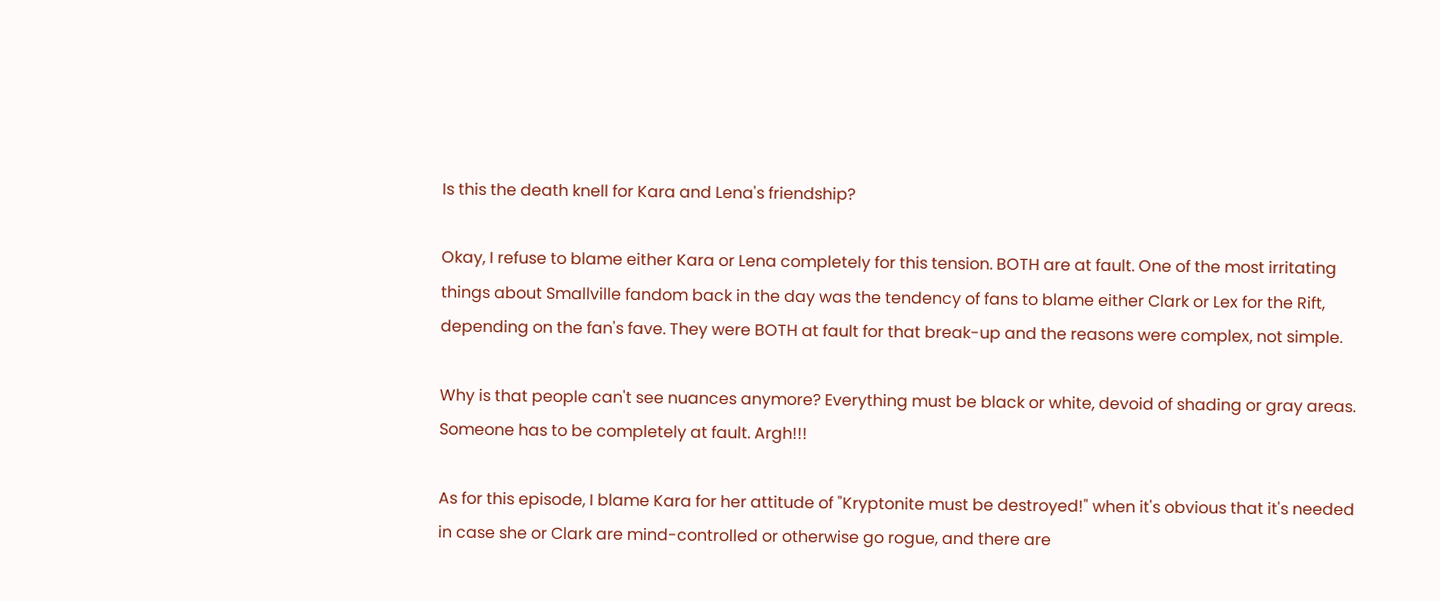Is this the death knell for Kara and Lena's friendship?

Okay, I refuse to blame either Kara or Lena completely for this tension. BOTH are at fault. One of the most irritating things about Smallville fandom back in the day was the tendency of fans to blame either Clark or Lex for the Rift, depending on the fan's fave. They were BOTH at fault for that break-up and the reasons were complex, not simple.

Why is that people can't see nuances anymore? Everything must be black or white, devoid of shading or gray areas. Someone has to be completely at fault. Argh!!!

As for this episode, I blame Kara for her attitude of "Kryptonite must be destroyed!" when it's obvious that it's needed in case she or Clark are mind-controlled or otherwise go rogue, and there are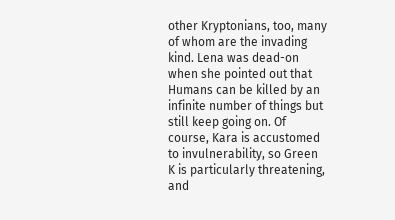other Kryptonians, too, many of whom are the invading kind. Lena was dead-on when she pointed out that Humans can be killed by an infinite number of things but still keep going on. Of course, Kara is accustomed to invulnerability, so Green K is particularly threatening, and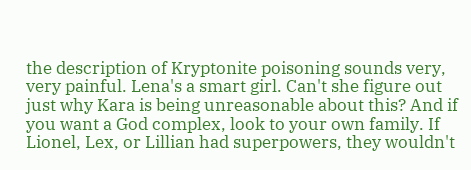the description of Kryptonite poisoning sounds very, very painful. Lena's a smart girl. Can't she figure out just why Kara is being unreasonable about this? And if you want a God complex, look to your own family. If Lionel, Lex, or Lillian had superpowers, they wouldn't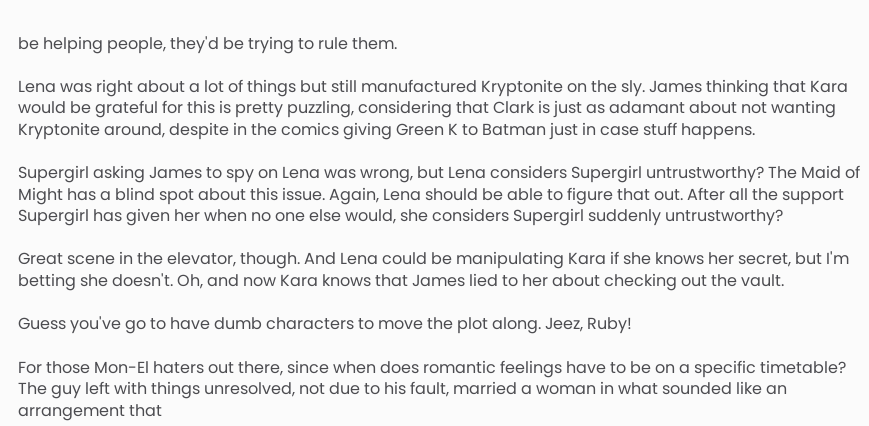be helping people, they'd be trying to rule them.

Lena was right about a lot of things but still manufactured Kryptonite on the sly. James thinking that Kara would be grateful for this is pretty puzzling, considering that Clark is just as adamant about not wanting Kryptonite around, despite in the comics giving Green K to Batman just in case stuff happens.

Supergirl asking James to spy on Lena was wrong, but Lena considers Supergirl untrustworthy? The Maid of Might has a blind spot about this issue. Again, Lena should be able to figure that out. After all the support Supergirl has given her when no one else would, she considers Supergirl suddenly untrustworthy?

Great scene in the elevator, though. And Lena could be manipulating Kara if she knows her secret, but I'm betting she doesn't. Oh, and now Kara knows that James lied to her about checking out the vault.

Guess you've go to have dumb characters to move the plot along. Jeez, Ruby!

For those Mon-El haters out there, since when does romantic feelings have to be on a specific timetable? The guy left with things unresolved, not due to his fault, married a woman in what sounded like an arrangement that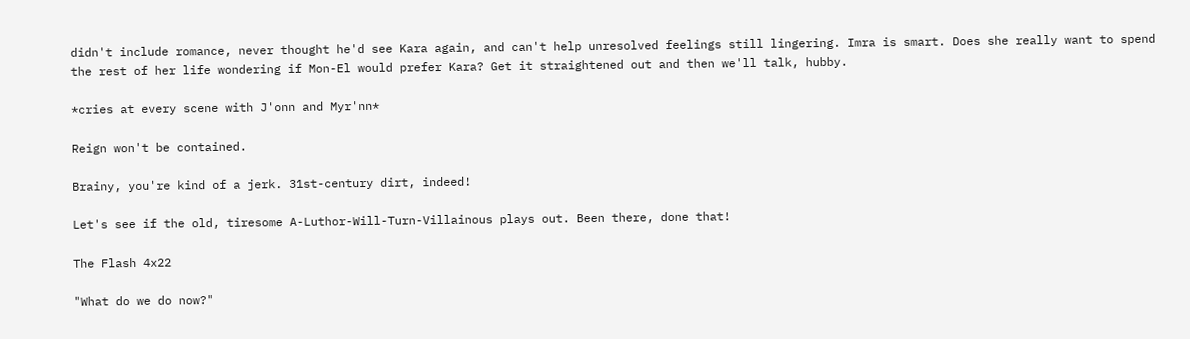didn't include romance, never thought he'd see Kara again, and can't help unresolved feelings still lingering. Imra is smart. Does she really want to spend the rest of her life wondering if Mon-El would prefer Kara? Get it straightened out and then we'll talk, hubby.

*cries at every scene with J'onn and Myr'nn*

Reign won't be contained.

Brainy, you're kind of a jerk. 31st-century dirt, indeed!

Let's see if the old, tiresome A-Luthor-Will-Turn-Villainous plays out. Been there, done that!

The Flash 4x22

"What do we do now?"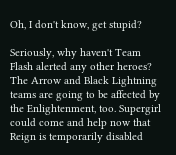Oh, I don't know, get stupid?

Seriously, why haven't Team Flash alerted any other heroes? The Arrow and Black Lightning teams are going to be affected by the Enlightenment, too. Supergirl could come and help now that Reign is temporarily disabled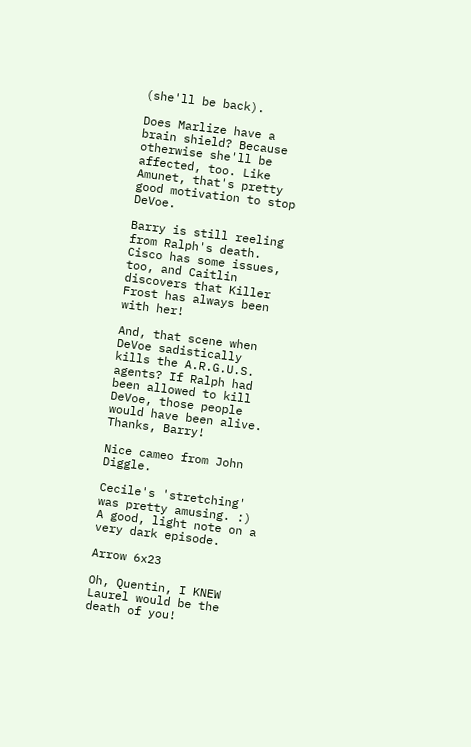(she'll be back).

Does Marlize have a brain shield? Because otherwise she'll be affected, too. Like Amunet, that's pretty good motivation to stop DeVoe.

Barry is still reeling from Ralph's death. Cisco has some issues, too, and Caitlin discovers that Killer Frost has always been with her!

And, that scene when DeVoe sadistically kills the A.R.G.U.S. agents? If Ralph had been allowed to kill DeVoe, those people would have been alive. Thanks, Barry!

Nice cameo from John Diggle.

Cecile's 'stretching' was pretty amusing. :) A good, light note on a very dark episode.

Arrow 6x23

Oh, Quentin, I KNEW Laurel would be the death of you!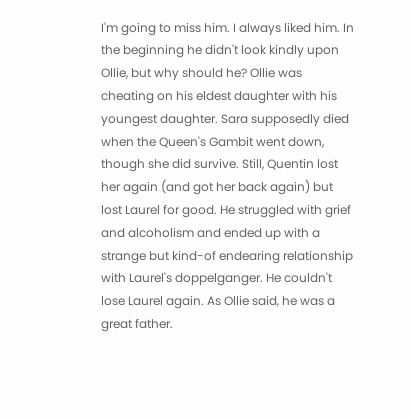I'm going to miss him. I always liked him. In the beginning he didn't look kindly upon Ollie, but why should he? Ollie was cheating on his eldest daughter with his youngest daughter. Sara supposedly died when the Queen's Gambit went down, though she did survive. Still, Quentin lost her again (and got her back again) but lost Laurel for good. He struggled with grief and alcoholism and ended up with a strange but kind-of endearing relationship with Laurel's doppelganger. He couldn't lose Laurel again. As Ollie said, he was a great father.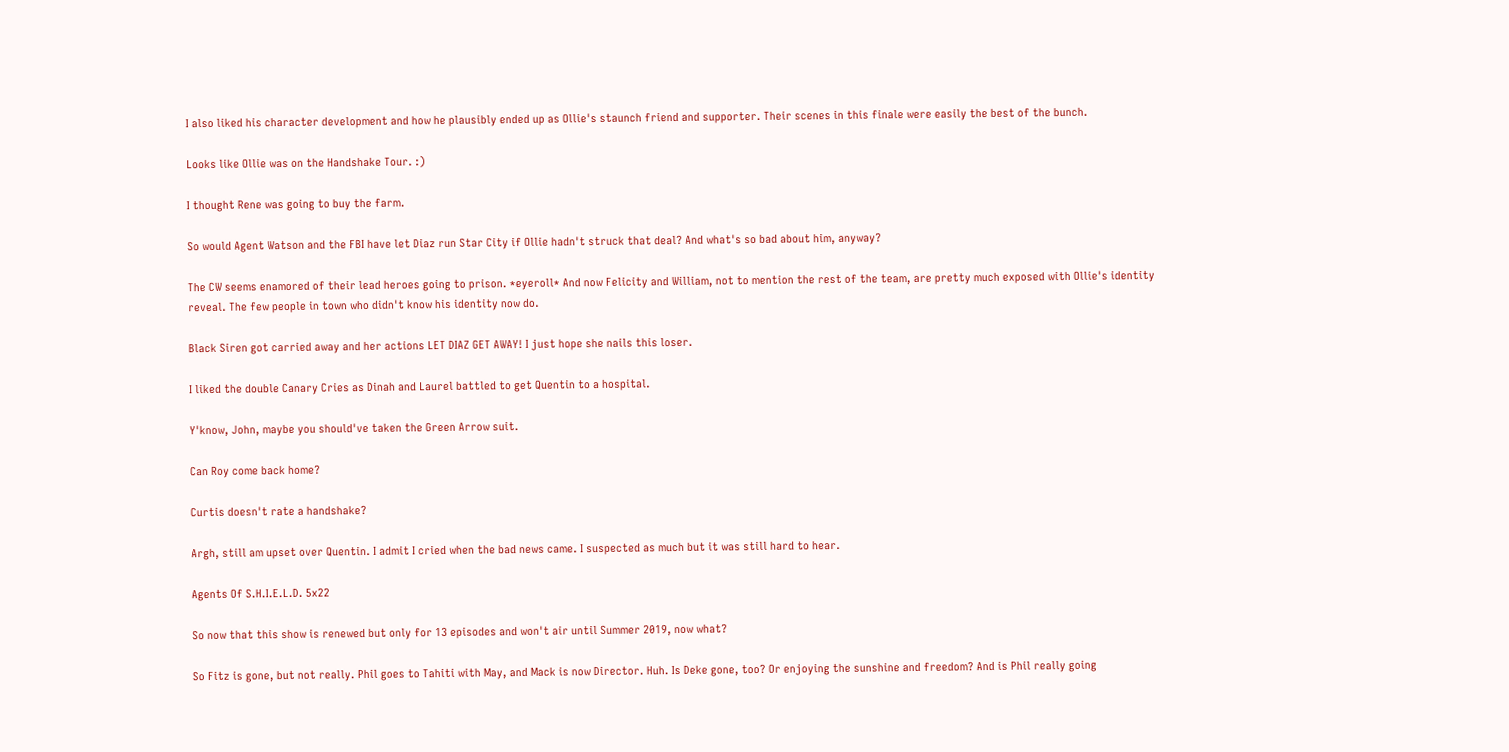I also liked his character development and how he plausibly ended up as Ollie's staunch friend and supporter. Their scenes in this finale were easily the best of the bunch.

Looks like Ollie was on the Handshake Tour. :)

I thought Rene was going to buy the farm.

So would Agent Watson and the FBI have let Diaz run Star City if Ollie hadn't struck that deal? And what's so bad about him, anyway?

The CW seems enamored of their lead heroes going to prison. *eyeroll* And now Felicity and William, not to mention the rest of the team, are pretty much exposed with Ollie's identity reveal. The few people in town who didn't know his identity now do.

Black Siren got carried away and her actions LET DIAZ GET AWAY! I just hope she nails this loser.

I liked the double Canary Cries as Dinah and Laurel battled to get Quentin to a hospital.

Y'know, John, maybe you should've taken the Green Arrow suit.

Can Roy come back home?

Curtis doesn't rate a handshake?

Argh, still am upset over Quentin. I admit I cried when the bad news came. I suspected as much but it was still hard to hear.

Agents Of S.H.I.E.L.D. 5x22

So now that this show is renewed but only for 13 episodes and won't air until Summer 2019, now what?

So Fitz is gone, but not really. Phil goes to Tahiti with May, and Mack is now Director. Huh. Is Deke gone, too? Or enjoying the sunshine and freedom? And is Phil really going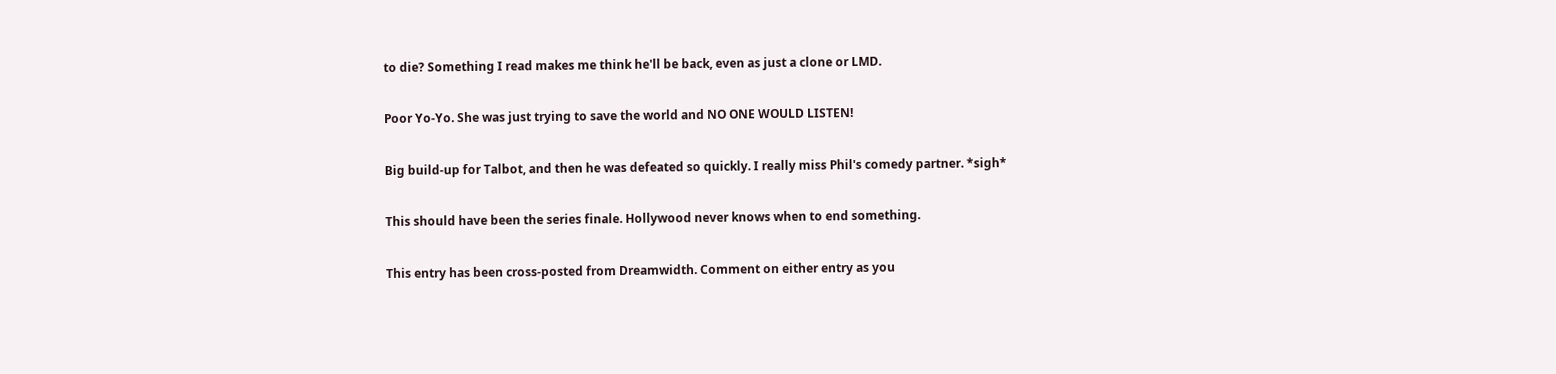to die? Something I read makes me think he'll be back, even as just a clone or LMD.

Poor Yo-Yo. She was just trying to save the world and NO ONE WOULD LISTEN!

Big build-up for Talbot, and then he was defeated so quickly. I really miss Phil's comedy partner. *sigh*

This should have been the series finale. Hollywood never knows when to end something.

This entry has been cross-posted from Dreamwidth. Comment on either entry as you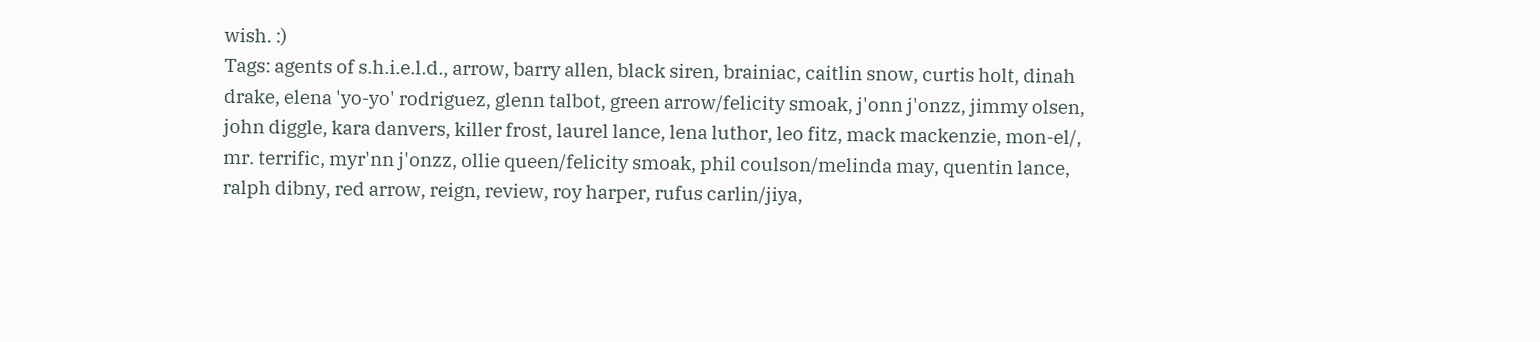wish. :)
Tags: agents of s.h.i.e.l.d., arrow, barry allen, black siren, brainiac, caitlin snow, curtis holt, dinah drake, elena 'yo-yo' rodriguez, glenn talbot, green arrow/felicity smoak, j'onn j'onzz, jimmy olsen, john diggle, kara danvers, killer frost, laurel lance, lena luthor, leo fitz, mack mackenzie, mon-el/, mr. terrific, myr'nn j'onzz, ollie queen/felicity smoak, phil coulson/melinda may, quentin lance, ralph dibny, red arrow, reign, review, roy harper, rufus carlin/jiya,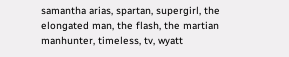samantha arias, spartan, supergirl, the elongated man, the flash, the martian manhunter, timeless, tv, wyatt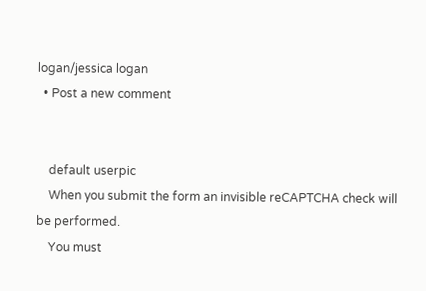logan/jessica logan
  • Post a new comment


    default userpic
    When you submit the form an invisible reCAPTCHA check will be performed.
    You must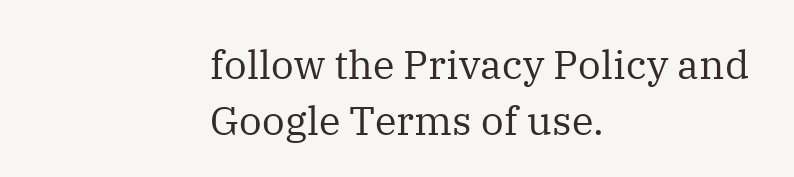follow the Privacy Policy and Google Terms of use.